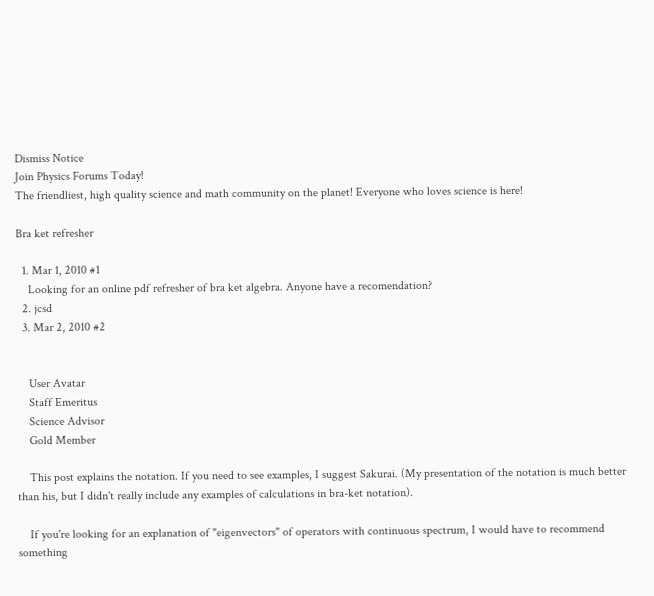Dismiss Notice
Join Physics Forums Today!
The friendliest, high quality science and math community on the planet! Everyone who loves science is here!

Bra ket refresher

  1. Mar 1, 2010 #1
    Looking for an online pdf refresher of bra ket algebra. Anyone have a recomendation?
  2. jcsd
  3. Mar 2, 2010 #2


    User Avatar
    Staff Emeritus
    Science Advisor
    Gold Member

    This post explains the notation. If you need to see examples, I suggest Sakurai. (My presentation of the notation is much better than his, but I didn't really include any examples of calculations in bra-ket notation).

    If you're looking for an explanation of "eigenvectors" of operators with continuous spectrum, I would have to recommend something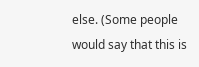else. (Some people would say that this is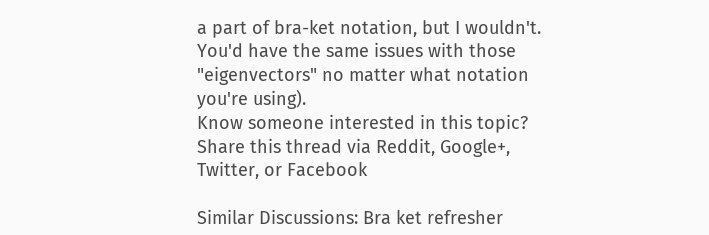a part of bra-ket notation, but I wouldn't. You'd have the same issues with those "eigenvectors" no matter what notation you're using).
Know someone interested in this topic? Share this thread via Reddit, Google+, Twitter, or Facebook

Similar Discussions: Bra ket refresher